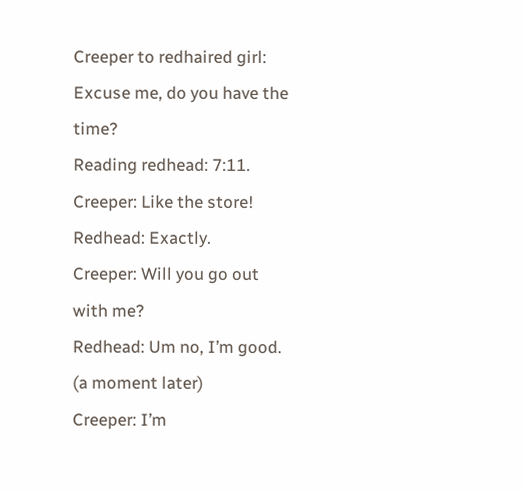Creeper to redhaired girl: Excuse me, do you have the time?
Reading redhead: 7:11.
Creeper: Like the store!
Redhead: Exactly.
Creeper: Will you go out with me?
Redhead: Um no, I’m good.
(a moment later)
Creeper: I’m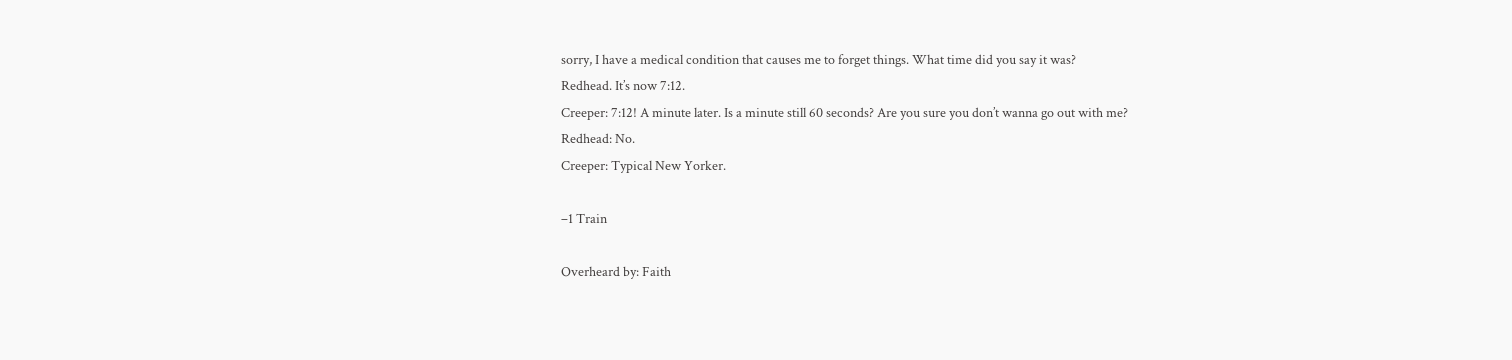sorry, I have a medical condition that causes me to forget things. What time did you say it was?
Redhead. It’s now 7:12.
Creeper: 7:12! A minute later. Is a minute still 60 seconds? Are you sure you don’t wanna go out with me?
Redhead: No.
Creeper: Typical New Yorker.

–1 Train

Overheard by: Faith